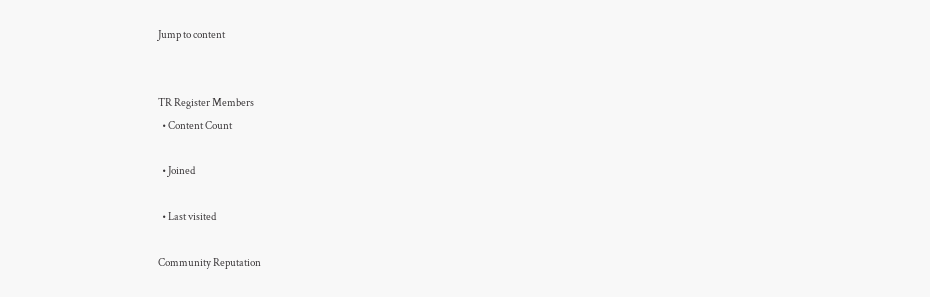Jump to content


TR Register Members
  • Content Count

  • Joined

  • Last visited

Community Reputation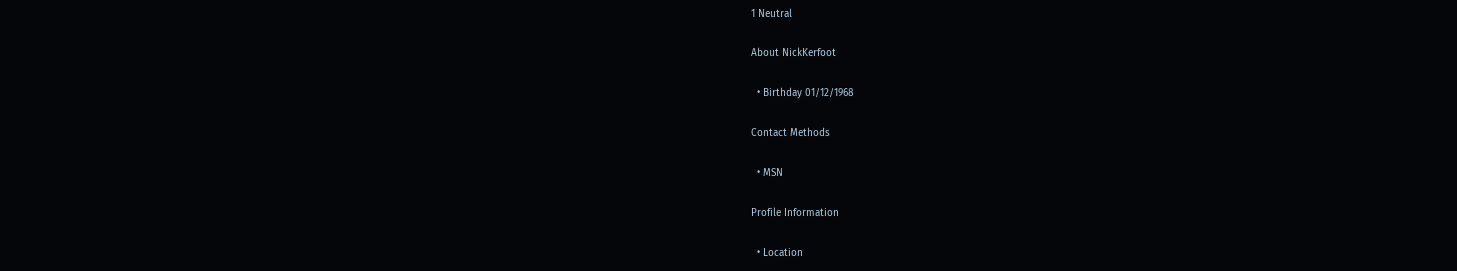1 Neutral

About NickKerfoot

  • Birthday 01/12/1968

Contact Methods

  • MSN

Profile Information

  • Location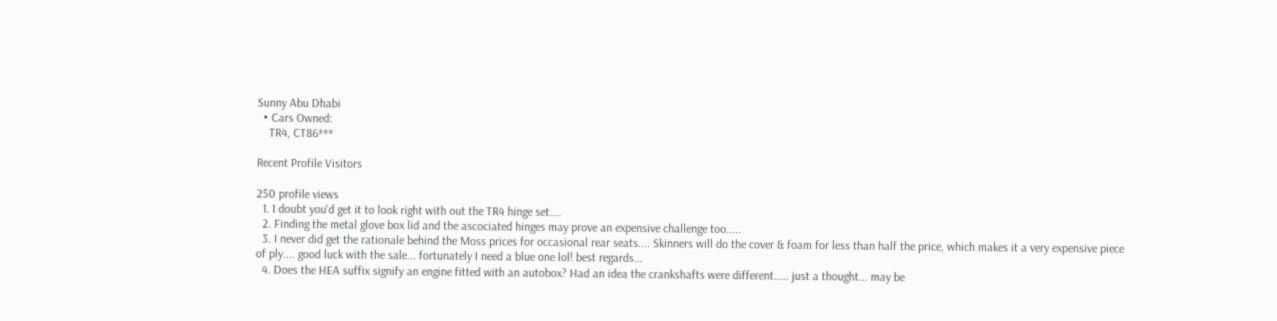Sunny Abu Dhabi
  • Cars Owned:
    TR4, CT86***

Recent Profile Visitors

250 profile views
  1. I doubt you'd get it to look right with out the TR4 hinge set....
  2. Finding the metal glove box lid and the ascociated hinges may prove an expensive challenge too.....
  3. I never did get the rationale behind the Moss prices for occasional rear seats.... Skinners will do the cover & foam for less than half the price, which makes it a very expensive piece of ply.... good luck with the sale... fortunately I need a blue one lol! best regards...
  4. Does the HEA suffix signify an engine fitted with an autobox? Had an idea the crankshafts were different..... just a thought... may be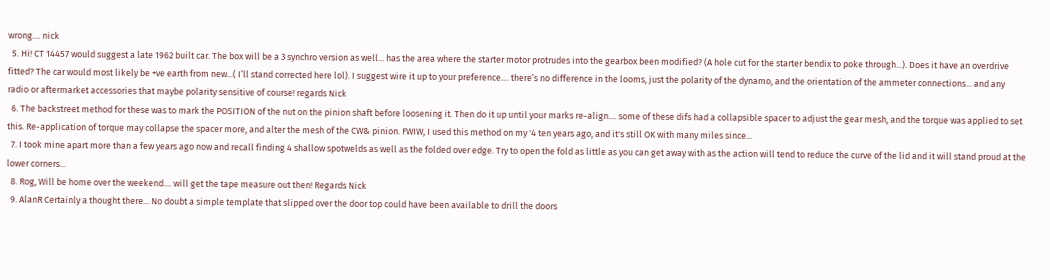wrong.... nick
  5. Hi! CT 14457 would suggest a late 1962 built car. The box will be a 3 synchro version as well... has the area where the starter motor protrudes into the gearbox been modified? (A hole cut for the starter bendix to poke through...). Does it have an overdrive fitted? The car would most likely be +ve earth from new...( I’ll stand corrected here lol). I suggest wire it up to your preference.... there’s no difference in the looms, just the polarity of the dynamo, and the orientation of the ammeter connections... and any radio or aftermarket accessories that maybe polarity sensitive of course! regards Nick
  6. The backstreet method for these was to mark the POSITION of the nut on the pinion shaft before loosening it. Then do it up until your marks re-align.... some of these difs had a collapsible spacer to adjust the gear mesh, and the torque was applied to set this. Re-application of torque may collapse the spacer more, and alter the mesh of the CW& pinion. FWIW, I used this method on my '4 ten years ago, and it's still OK with many miles since...
  7. I took mine apart more than a few years ago now and recall finding 4 shallow spotwelds as well as the folded over edge. Try to open the fold as little as you can get away with as the action will tend to reduce the curve of the lid and it will stand proud at the lower corners...
  8. Rog, Will be home over the weekend.... will get the tape measure out then! Regards Nick
  9. AlanR Certainly a thought there... No doubt a simple template that slipped over the door top could have been available to drill the doors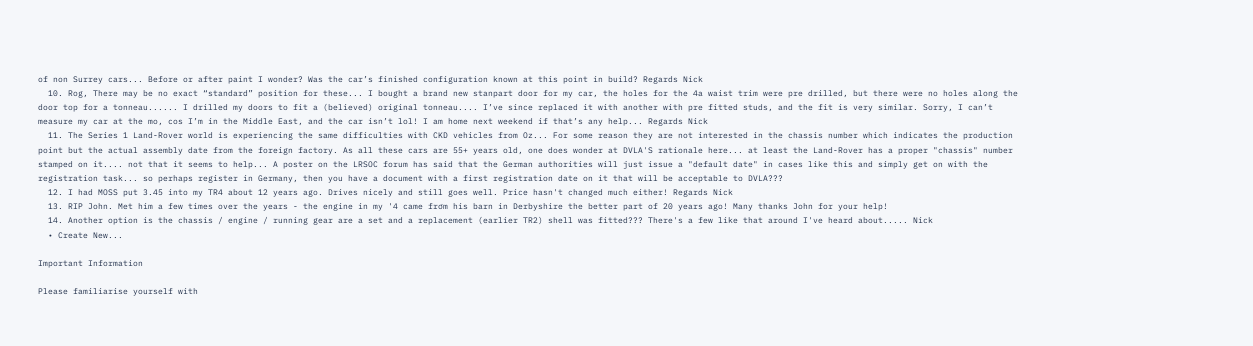of non Surrey cars... Before or after paint I wonder? Was the car’s finished configuration known at this point in build? Regards Nick
  10. Rog, There may be no exact “standard” position for these... I bought a brand new stanpart door for my car, the holes for the 4a waist trim were pre drilled, but there were no holes along the door top for a tonneau...... I drilled my doors to fit a (believed) original tonneau.... I’ve since replaced it with another with pre fitted studs, and the fit is very similar. Sorry, I can’t measure my car at the mo, cos I’m in the Middle East, and the car isn’t lol! I am home next weekend if that’s any help... Regards Nick
  11. The Series 1 Land-Rover world is experiencing the same difficulties with CKD vehicles from Oz... For some reason they are not interested in the chassis number which indicates the production point but the actual assembly date from the foreign factory. As all these cars are 55+ years old, one does wonder at DVLA'S rationale here... at least the Land-Rover has a proper "chassis" number stamped on it.... not that it seems to help... A poster on the LRSOC forum has said that the German authorities will just issue a "default date" in cases like this and simply get on with the registration task... so perhaps register in Germany, then you have a document with a first registration date on it that will be acceptable to DVLA???
  12. I had MOSS put 3.45 into my TR4 about 12 years ago. Drives nicely and still goes well. Price hasn't changed much either! Regards Nick
  13. RIP John. Met him a few times over the years - the engine in my '4 came frơm his barn in Derbyshire the better part of 20 years ago! Many thanks John for your help!
  14. Another option is the chassis / engine / running gear are a set and a replacement (earlier TR2) shell was fitted??? There's a few like that around I've heard about..... Nick
  • Create New...

Important Information

Please familiarise yourself with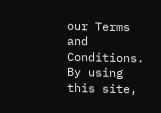our Terms and Conditions. By using this site,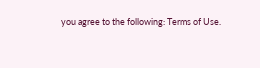you agree to the following: Terms of Use.